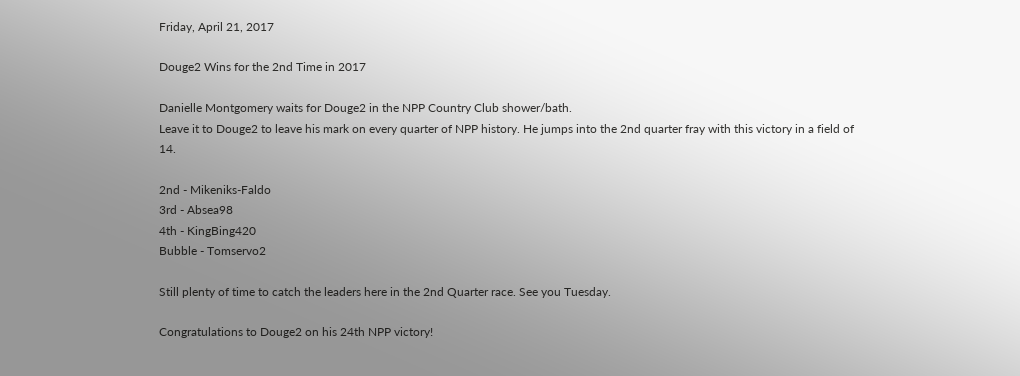Friday, April 21, 2017

Douge2 Wins for the 2nd Time in 2017

Danielle Montgomery waits for Douge2 in the NPP Country Club shower/bath.
Leave it to Douge2 to leave his mark on every quarter of NPP history. He jumps into the 2nd quarter fray with this victory in a field of 14.

2nd - Mikeniks-Faldo
3rd - Absea98
4th - KingBing420
Bubble - Tomservo2

Still plenty of time to catch the leaders here in the 2nd Quarter race. See you Tuesday.

Congratulations to Douge2 on his 24th NPP victory!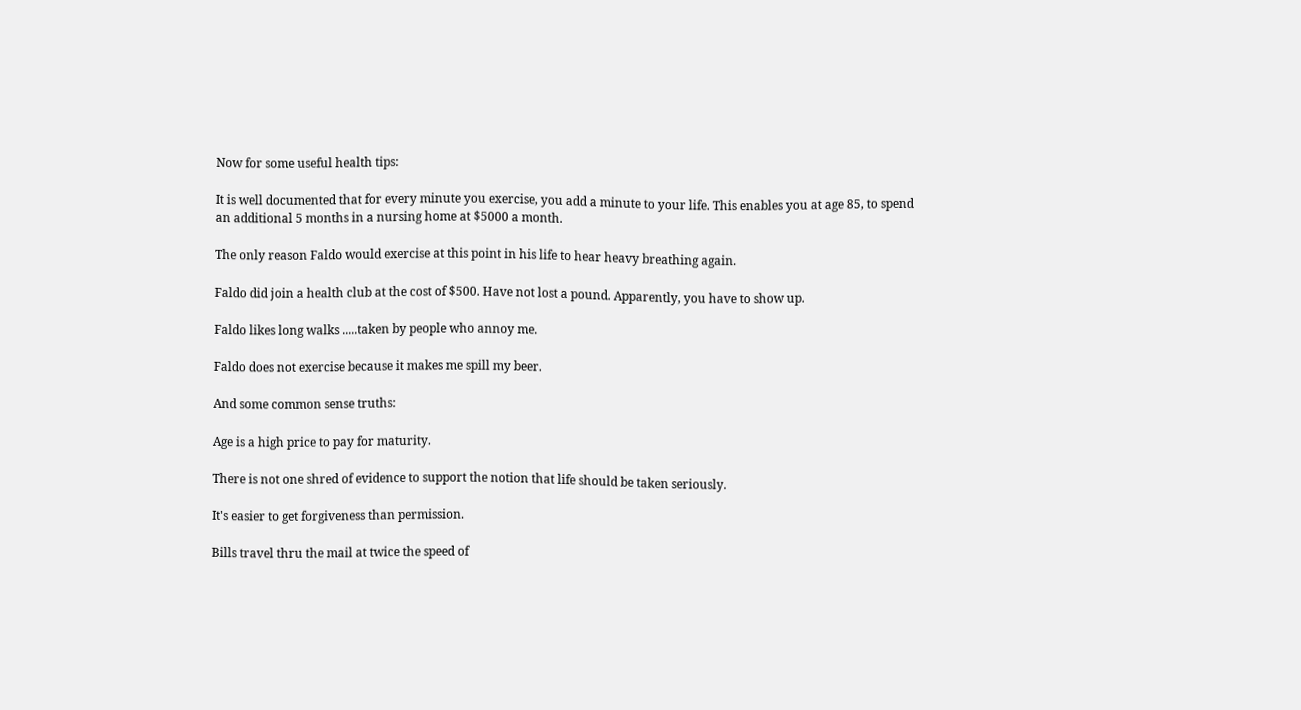Now for some useful health tips:

It is well documented that for every minute you exercise, you add a minute to your life. This enables you at age 85, to spend an additional 5 months in a nursing home at $5000 a month.

The only reason Faldo would exercise at this point in his life to hear heavy breathing again.

Faldo did join a health club at the cost of $500. Have not lost a pound. Apparently, you have to show up.

Faldo likes long walks .....taken by people who annoy me.

Faldo does not exercise because it makes me spill my beer.

And some common sense truths:

Age is a high price to pay for maturity.

There is not one shred of evidence to support the notion that life should be taken seriously.

It's easier to get forgiveness than permission.

Bills travel thru the mail at twice the speed of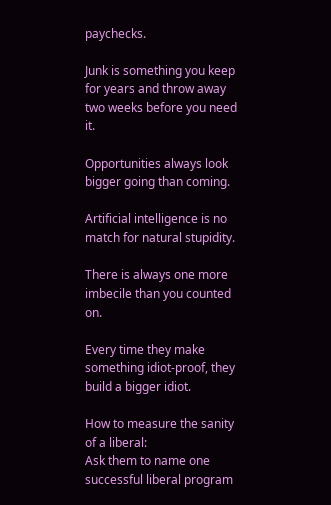paychecks.

Junk is something you keep for years and throw away two weeks before you need it.

Opportunities always look bigger going than coming.

Artificial intelligence is no match for natural stupidity.

There is always one more imbecile than you counted on.

Every time they make something idiot-proof, they build a bigger idiot.

How to measure the sanity of a liberal:
Ask them to name one successful liberal program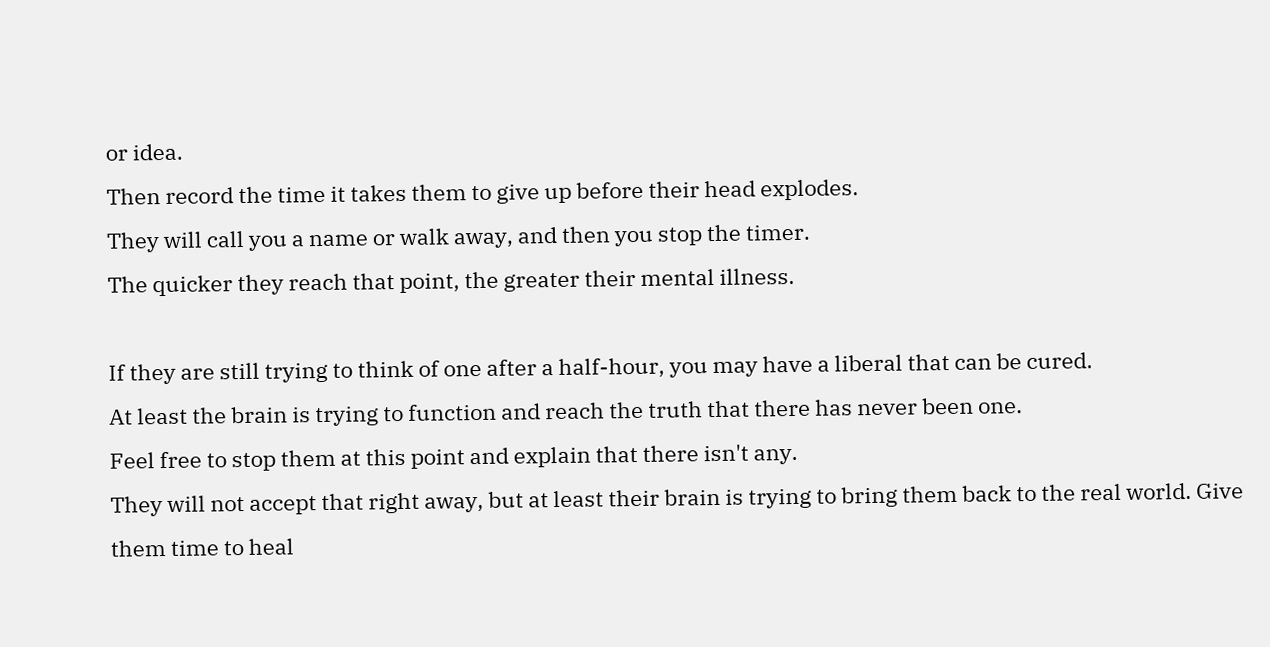or idea.
Then record the time it takes them to give up before their head explodes.
They will call you a name or walk away, and then you stop the timer.
The quicker they reach that point, the greater their mental illness.

If they are still trying to think of one after a half-hour, you may have a liberal that can be cured.
At least the brain is trying to function and reach the truth that there has never been one.
Feel free to stop them at this point and explain that there isn't any.
They will not accept that right away, but at least their brain is trying to bring them back to the real world. Give them time to heal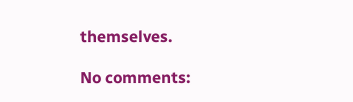themselves.

No comments: